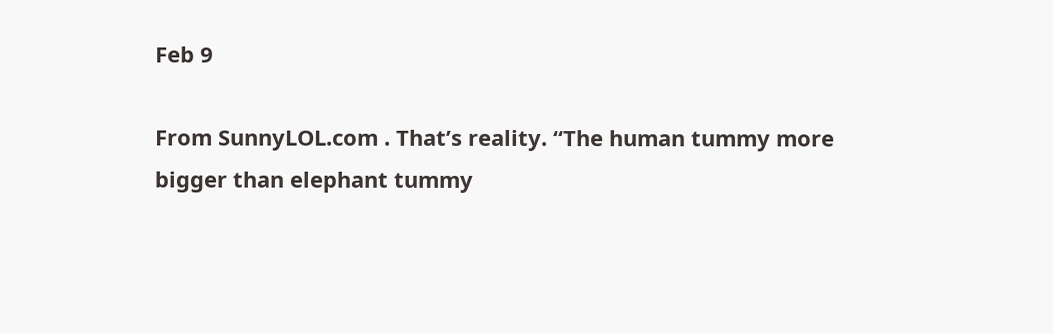Feb 9

From SunnyLOL.com . That’s reality. “The human tummy more bigger than elephant tummy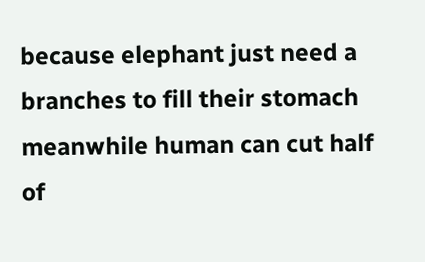because elephant just need a branches to fill their stomach meanwhile human can cut half of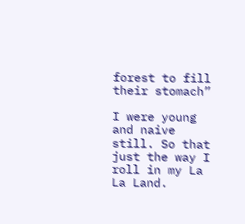forest to fill their stomach”

I were young and naive still. So that just the way I roll in my La La Land.